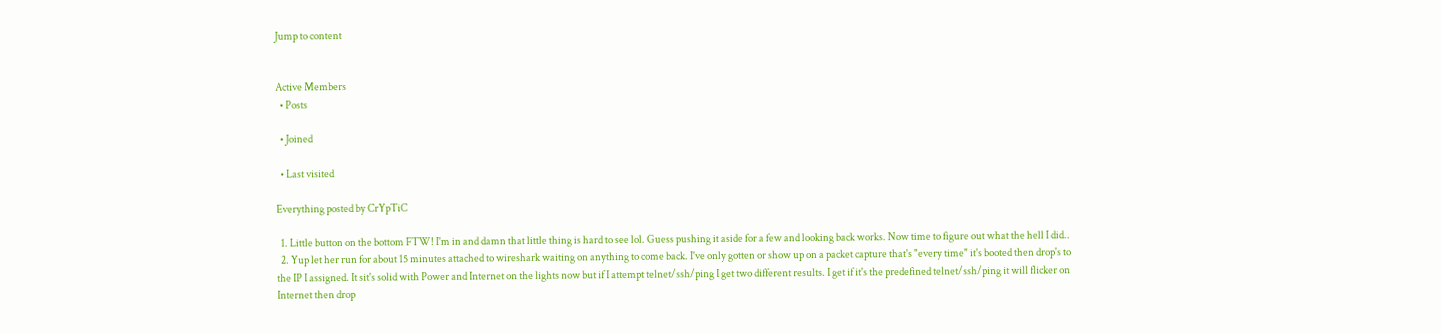Jump to content


Active Members
  • Posts

  • Joined

  • Last visited

Everything posted by CrYpTiC

  1. Little button on the bottom FTW! I'm in and damn that little thing is hard to see lol. Guess pushing it aside for a few and looking back works. Now time to figure out what the hell I did..
  2. Yup let her run for about 15 minutes attached to wireshark waiting on anything to come back. I've only gotten or show up on a packet capture that's "every time" it's booted then drop's to the IP I assigned. It sit's solid with Power and Internet on the lights now but if I attempt telnet/ssh/ping I get two different results. I get if it's the predefined telnet/ssh/ping it will flicker on Internet then drop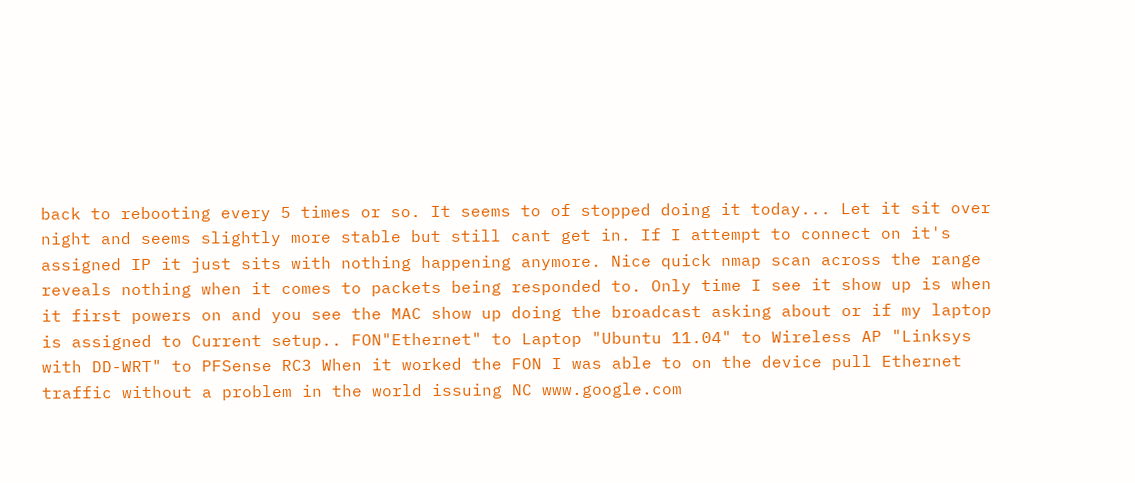back to rebooting every 5 times or so. It seems to of stopped doing it today... Let it sit over night and seems slightly more stable but still cant get in. If I attempt to connect on it's assigned IP it just sits with nothing happening anymore. Nice quick nmap scan across the range reveals nothing when it comes to packets being responded to. Only time I see it show up is when it first powers on and you see the MAC show up doing the broadcast asking about or if my laptop is assigned to Current setup.. FON"Ethernet" to Laptop "Ubuntu 11.04" to Wireless AP "Linksys with DD-WRT" to PFSense RC3 When it worked the FON I was able to on the device pull Ethernet traffic without a problem in the world issuing NC www.google.com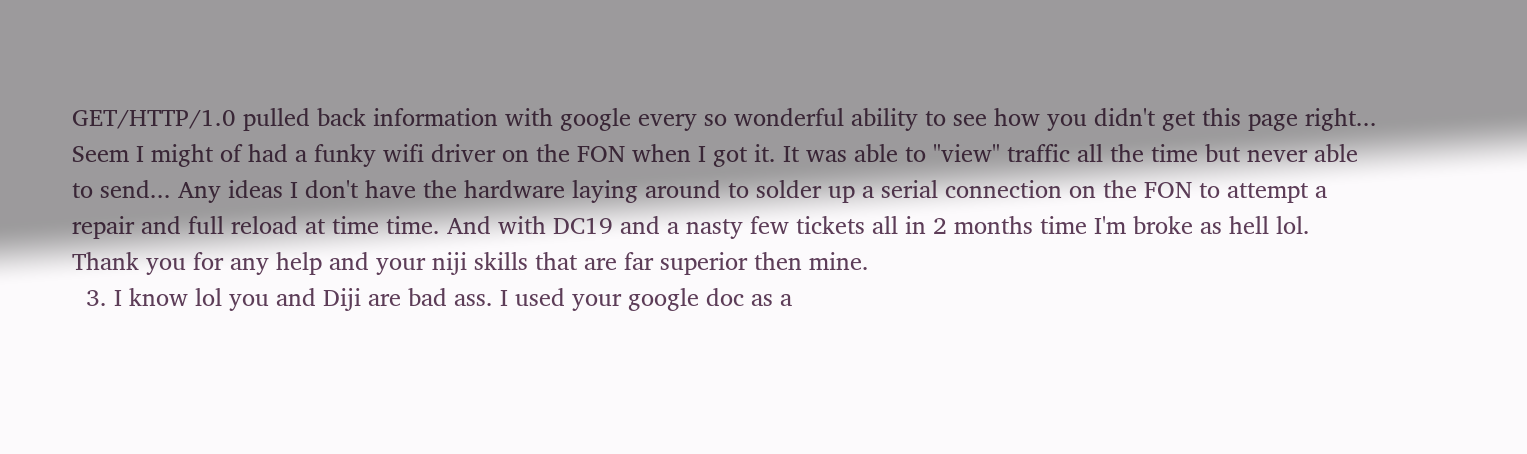GET/HTTP/1.0 pulled back information with google every so wonderful ability to see how you didn't get this page right... Seem I might of had a funky wifi driver on the FON when I got it. It was able to "view" traffic all the time but never able to send... Any ideas I don't have the hardware laying around to solder up a serial connection on the FON to attempt a repair and full reload at time time. And with DC19 and a nasty few tickets all in 2 months time I'm broke as hell lol. Thank you for any help and your niji skills that are far superior then mine.
  3. I know lol you and Diji are bad ass. I used your google doc as a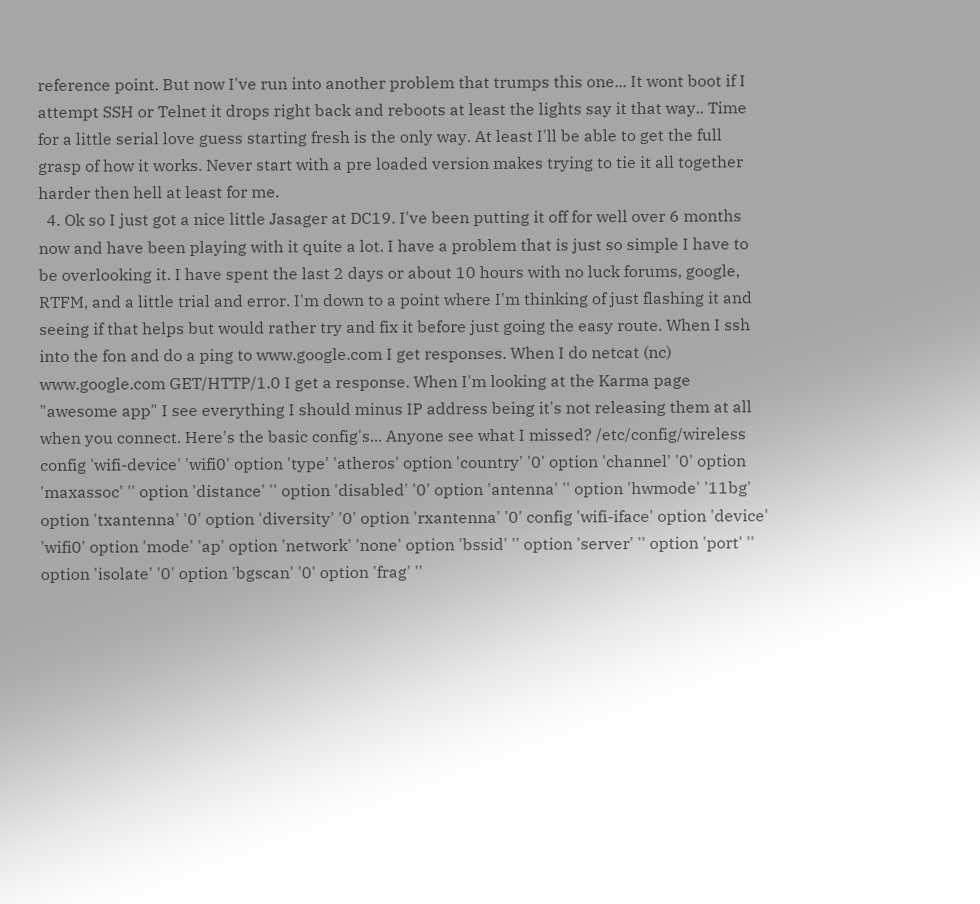reference point. But now I've run into another problem that trumps this one... It wont boot if I attempt SSH or Telnet it drops right back and reboots at least the lights say it that way.. Time for a little serial love guess starting fresh is the only way. At least I'll be able to get the full grasp of how it works. Never start with a pre loaded version makes trying to tie it all together harder then hell at least for me.
  4. Ok so I just got a nice little Jasager at DC19. I've been putting it off for well over 6 months now and have been playing with it quite a lot. I have a problem that is just so simple I have to be overlooking it. I have spent the last 2 days or about 10 hours with no luck forums, google, RTFM, and a little trial and error. I'm down to a point where I'm thinking of just flashing it and seeing if that helps but would rather try and fix it before just going the easy route. When I ssh into the fon and do a ping to www.google.com I get responses. When I do netcat (nc) www.google.com GET/HTTP/1.0 I get a response. When I'm looking at the Karma page "awesome app" I see everything I should minus IP address being it's not releasing them at all when you connect. Here's the basic config's... Anyone see what I missed? /etc/config/wireless config 'wifi-device' 'wifi0' option 'type' 'atheros' option 'country' '0' option 'channel' '0' option 'maxassoc' '' option 'distance' '' option 'disabled' '0' option 'antenna' '' option 'hwmode' '11bg' option 'txantenna' '0' option 'diversity' '0' option 'rxantenna' '0' config 'wifi-iface' option 'device' 'wifi0' option 'mode' 'ap' option 'network' 'none' option 'bssid' '' option 'server' '' option 'port' '' option 'isolate' '0' option 'bgscan' '0' option 'frag' ''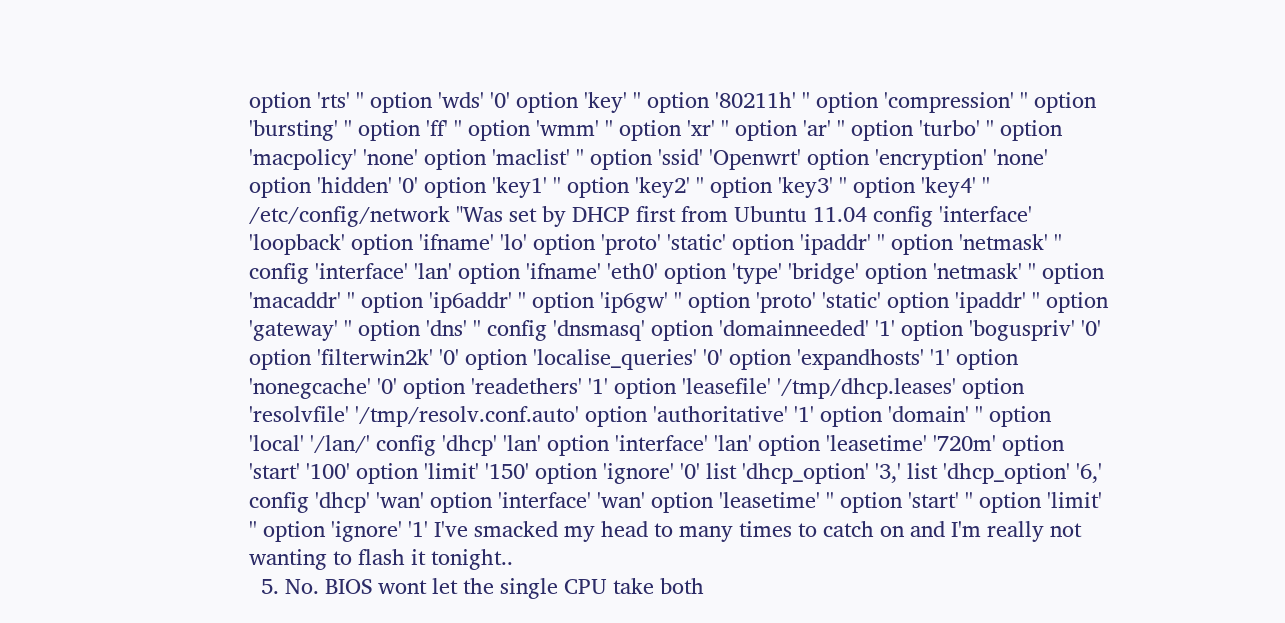option 'rts' '' option 'wds' '0' option 'key' '' option '80211h' '' option 'compression' '' option 'bursting' '' option 'ff' '' option 'wmm' '' option 'xr' '' option 'ar' '' option 'turbo' '' option 'macpolicy' 'none' option 'maclist' '' option 'ssid' 'Openwrt' option 'encryption' 'none' option 'hidden' '0' option 'key1' '' option 'key2' '' option 'key3' '' option 'key4' '' /etc/config/network "Was set by DHCP first from Ubuntu 11.04 config 'interface' 'loopback' option 'ifname' 'lo' option 'proto' 'static' option 'ipaddr' '' option 'netmask' '' config 'interface' 'lan' option 'ifname' 'eth0' option 'type' 'bridge' option 'netmask' '' option 'macaddr' '' option 'ip6addr' '' option 'ip6gw' '' option 'proto' 'static' option 'ipaddr' '' option 'gateway' '' option 'dns' '' config 'dnsmasq' option 'domainneeded' '1' option 'boguspriv' '0' option 'filterwin2k' '0' option 'localise_queries' '0' option 'expandhosts' '1' option 'nonegcache' '0' option 'readethers' '1' option 'leasefile' '/tmp/dhcp.leases' option 'resolvfile' '/tmp/resolv.conf.auto' option 'authoritative' '1' option 'domain' '' option 'local' '/lan/' config 'dhcp' 'lan' option 'interface' 'lan' option 'leasetime' '720m' option 'start' '100' option 'limit' '150' option 'ignore' '0' list 'dhcp_option' '3,' list 'dhcp_option' '6,' config 'dhcp' 'wan' option 'interface' 'wan' option 'leasetime' '' option 'start' '' option 'limit' '' option 'ignore' '1' I've smacked my head to many times to catch on and I'm really not wanting to flash it tonight..
  5. No. BIOS wont let the single CPU take both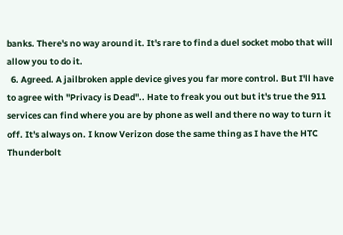banks. There's no way around it. It's rare to find a duel socket mobo that will allow you to do it.
  6. Agreed. A jailbroken apple device gives you far more control. But I'll have to agree with "Privacy is Dead".. Hate to freak you out but it's true the 911 services can find where you are by phone as well and there no way to turn it off. It's always on. I know Verizon dose the same thing as I have the HTC Thunderbolt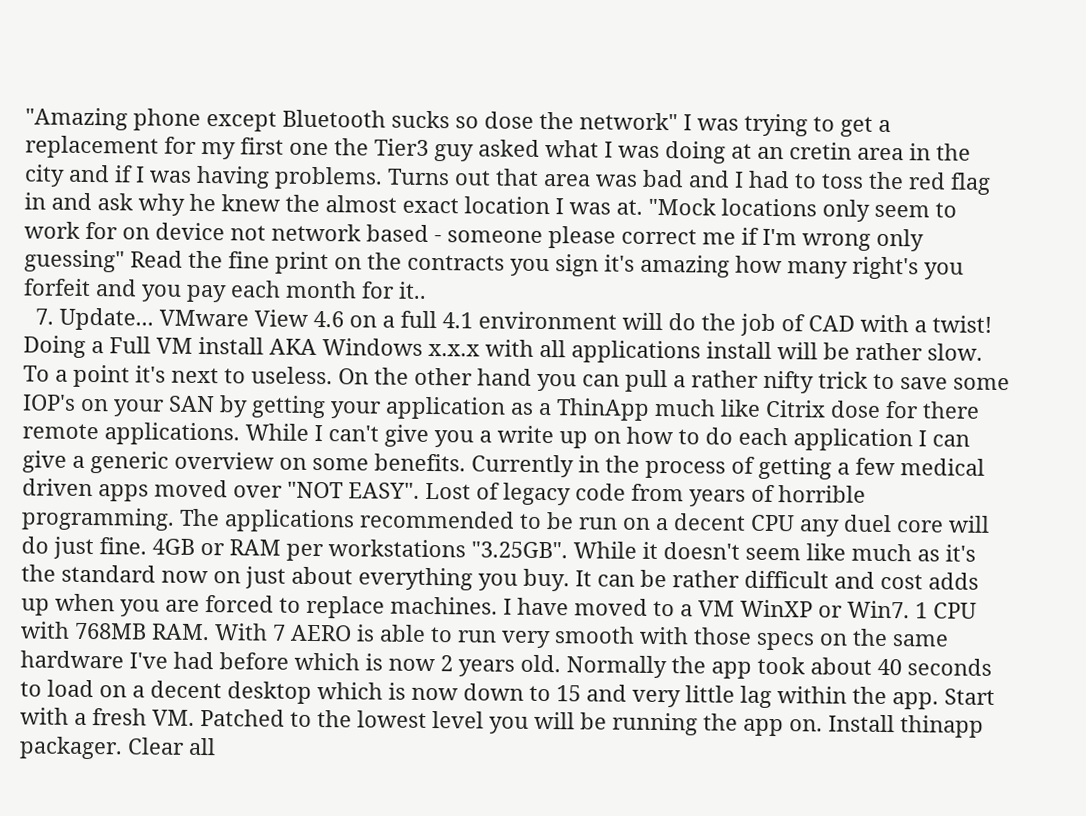"Amazing phone except Bluetooth sucks so dose the network" I was trying to get a replacement for my first one the Tier3 guy asked what I was doing at an cretin area in the city and if I was having problems. Turns out that area was bad and I had to toss the red flag in and ask why he knew the almost exact location I was at. "Mock locations only seem to work for on device not network based - someone please correct me if I'm wrong only guessing" Read the fine print on the contracts you sign it's amazing how many right's you forfeit and you pay each month for it..
  7. Update... VMware View 4.6 on a full 4.1 environment will do the job of CAD with a twist! Doing a Full VM install AKA Windows x.x.x with all applications install will be rather slow. To a point it's next to useless. On the other hand you can pull a rather nifty trick to save some IOP's on your SAN by getting your application as a ThinApp much like Citrix dose for there remote applications. While I can't give you a write up on how to do each application I can give a generic overview on some benefits. Currently in the process of getting a few medical driven apps moved over "NOT EASY". Lost of legacy code from years of horrible programming. The applications recommended to be run on a decent CPU any duel core will do just fine. 4GB or RAM per workstations "3.25GB". While it doesn't seem like much as it's the standard now on just about everything you buy. It can be rather difficult and cost adds up when you are forced to replace machines. I have moved to a VM WinXP or Win7. 1 CPU with 768MB RAM. With 7 AERO is able to run very smooth with those specs on the same hardware I've had before which is now 2 years old. Normally the app took about 40 seconds to load on a decent desktop which is now down to 15 and very little lag within the app. Start with a fresh VM. Patched to the lowest level you will be running the app on. Install thinapp packager. Clear all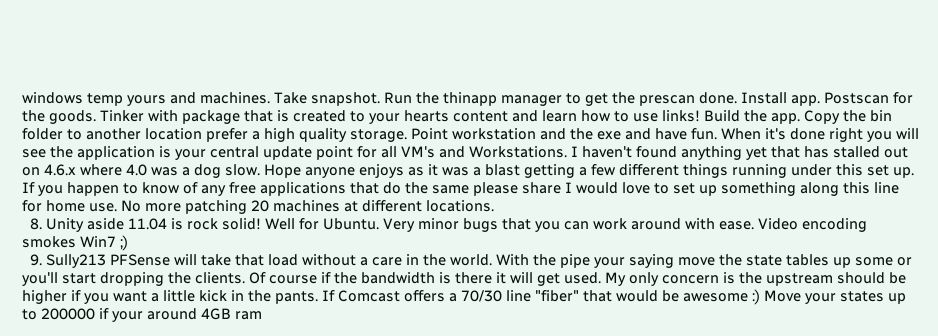windows temp yours and machines. Take snapshot. Run the thinapp manager to get the prescan done. Install app. Postscan for the goods. Tinker with package that is created to your hearts content and learn how to use links! Build the app. Copy the bin folder to another location prefer a high quality storage. Point workstation and the exe and have fun. When it's done right you will see the application is your central update point for all VM's and Workstations. I haven't found anything yet that has stalled out on 4.6.x where 4.0 was a dog slow. Hope anyone enjoys as it was a blast getting a few different things running under this set up. If you happen to know of any free applications that do the same please share I would love to set up something along this line for home use. No more patching 20 machines at different locations.
  8. Unity aside 11.04 is rock solid! Well for Ubuntu. Very minor bugs that you can work around with ease. Video encoding smokes Win7 ;)
  9. Sully213 PFSense will take that load without a care in the world. With the pipe your saying move the state tables up some or you'll start dropping the clients. Of course if the bandwidth is there it will get used. My only concern is the upstream should be higher if you want a little kick in the pants. If Comcast offers a 70/30 line "fiber" that would be awesome :) Move your states up to 200000 if your around 4GB ram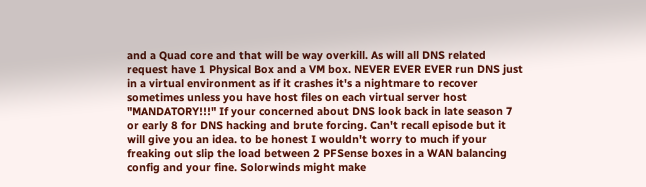and a Quad core and that will be way overkill. As will all DNS related request have 1 Physical Box and a VM box. NEVER EVER EVER run DNS just in a virtual environment as if it crashes it's a nightmare to recover sometimes unless you have host files on each virtual server host "MANDATORY!!!" If your concerned about DNS look back in late season 7 or early 8 for DNS hacking and brute forcing. Can't recall episode but it will give you an idea. to be honest I wouldn't worry to much if your freaking out slip the load between 2 PFSense boxes in a WAN balancing config and your fine. Solorwinds might make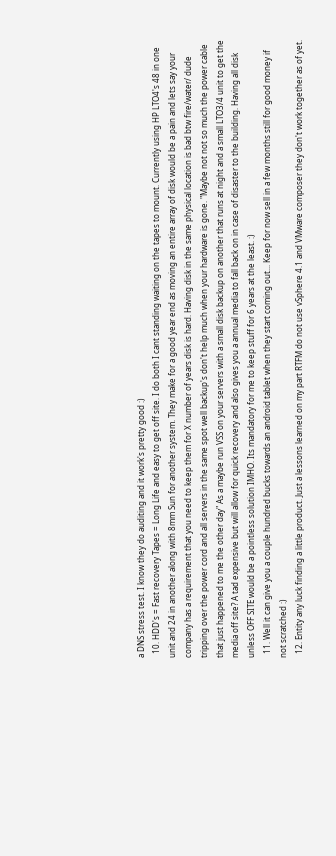a DNS stress test. I know they do auditing and it work's pretty good :)
  10. HDD's = Fast recovery Tapes = Long Life and easy to get off site. I do both I cant standing waiting on the tapes to mount. Currently using HP LTO4's 48 in one unit and 24 in another along with 8mm Sun for another system. They make for a good year end as moving an entire array of disk would be a pain and lets say your company has a requirement that you need to keep them for X number of years disk is hard. Having disk in the same physical location is bad btw fire/water/ dude tripping over the power cord and all servers in the same spot well backup's don't help much when your hardware is gone. "Maybe not not so much the power cable that just happened to me the other day" As a maybe run VSS on your servers with a small disk backup on another that runs at night and a small LTO3/4 unit to get the media off site? A tad expensive but will allow for quick recovery and also gives you a annual media to fall back on in case of disaster to the building. Having all disk unless OFF SITE would be a pointless solution IMHO. Its mandatory for me to keep stuff for 6 years at the least. :)
  11. Well it can give you a couple hundred bucks towards an android tablet when they start coming out... Keep for now sell in a few months still for good money if not scratched :)
  12. Entity any luck finding a little product. Just a lessons learned on my part RTFM do not use vSphere 4.1 and VMware composer they don't work together as of yet.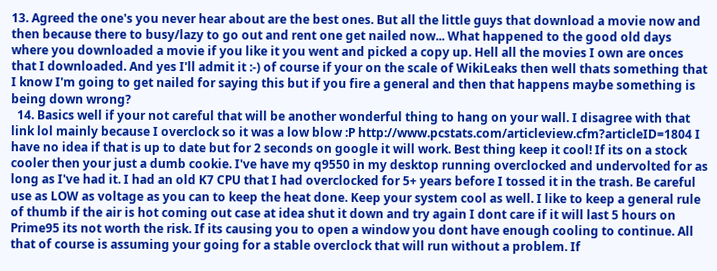13. Agreed the one's you never hear about are the best ones. But all the little guys that download a movie now and then because there to busy/lazy to go out and rent one get nailed now... What happened to the good old days where you downloaded a movie if you like it you went and picked a copy up. Hell all the movies I own are onces that I downloaded. And yes I'll admit it :-) of course if your on the scale of WikiLeaks then well thats something that I know I'm going to get nailed for saying this but if you fire a general and then that happens maybe something is being down wrong?
  14. Basics well if your not careful that will be another wonderful thing to hang on your wall. I disagree with that link lol mainly because I overclock so it was a low blow :P http://www.pcstats.com/articleview.cfm?articleID=1804 I have no idea if that is up to date but for 2 seconds on google it will work. Best thing keep it cool! If its on a stock cooler then your just a dumb cookie. I've have my q9550 in my desktop running overclocked and undervolted for as long as I've had it. I had an old K7 CPU that I had overclocked for 5+ years before I tossed it in the trash. Be careful use as LOW as voltage as you can to keep the heat done. Keep your system cool as well. I like to keep a general rule of thumb if the air is hot coming out case at idea shut it down and try again I dont care if it will last 5 hours on Prime95 its not worth the risk. If its causing you to open a window you dont have enough cooling to continue. All that of course is assuming your going for a stable overclock that will run without a problem. If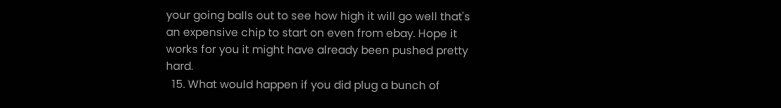your going balls out to see how high it will go well that's an expensive chip to start on even from ebay. Hope it works for you it might have already been pushed pretty hard.
  15. What would happen if you did plug a bunch of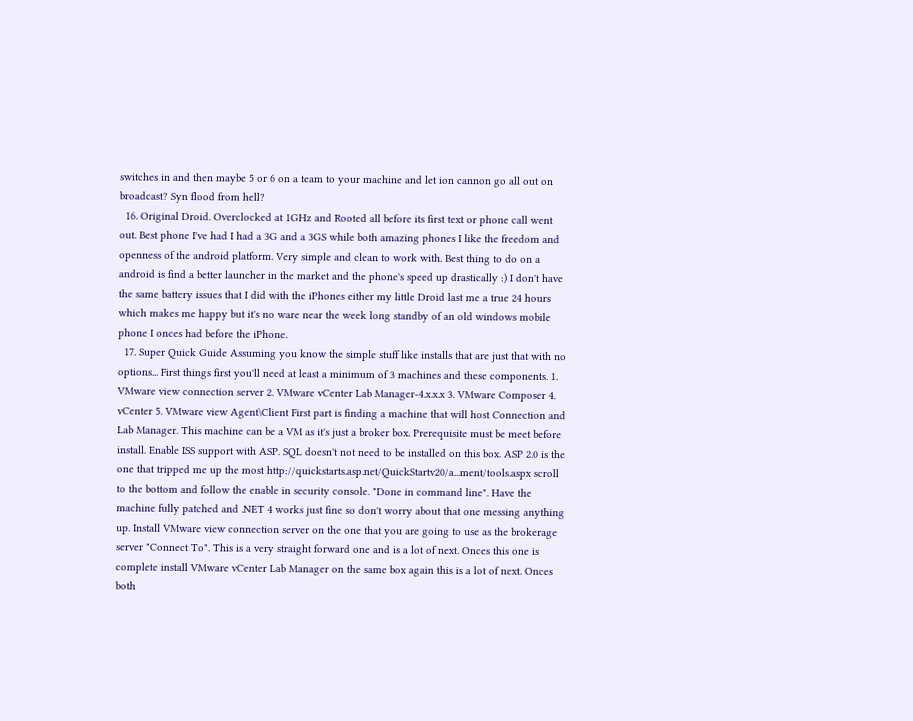switches in and then maybe 5 or 6 on a team to your machine and let ion cannon go all out on broadcast? Syn flood from hell?
  16. Original Droid. Overclocked at 1GHz and Rooted all before its first text or phone call went out. Best phone I've had I had a 3G and a 3GS while both amazing phones I like the freedom and openness of the android platform. Very simple and clean to work with. Best thing to do on a android is find a better launcher in the market and the phone's speed up drastically :) I don't have the same battery issues that I did with the iPhones either my little Droid last me a true 24 hours which makes me happy but it's no ware near the week long standby of an old windows mobile phone I onces had before the iPhone.
  17. Super Quick Guide Assuming you know the simple stuff like installs that are just that with no options... First things first you'll need at least a minimum of 3 machines and these components. 1. VMware view connection server 2. VMware vCenter Lab Manager-4.x.x.x 3. VMware Composer 4. vCenter 5. VMware view Agent\Client First part is finding a machine that will host Connection and Lab Manager. This machine can be a VM as it's just a broker box. Prerequisite must be meet before install. Enable ISS support with ASP. SQL doesn't not need to be installed on this box. ASP 2.0 is the one that tripped me up the most http://quickstarts.asp.net/QuickStartv20/a...ment/tools.aspx scroll to the bottom and follow the enable in security console. "Done in command line". Have the machine fully patched and .NET 4 works just fine so don't worry about that one messing anything up. Install VMware view connection server on the one that you are going to use as the brokerage server "Connect To". This is a very straight forward one and is a lot of next. Onces this one is complete install VMware vCenter Lab Manager on the same box again this is a lot of next. Onces both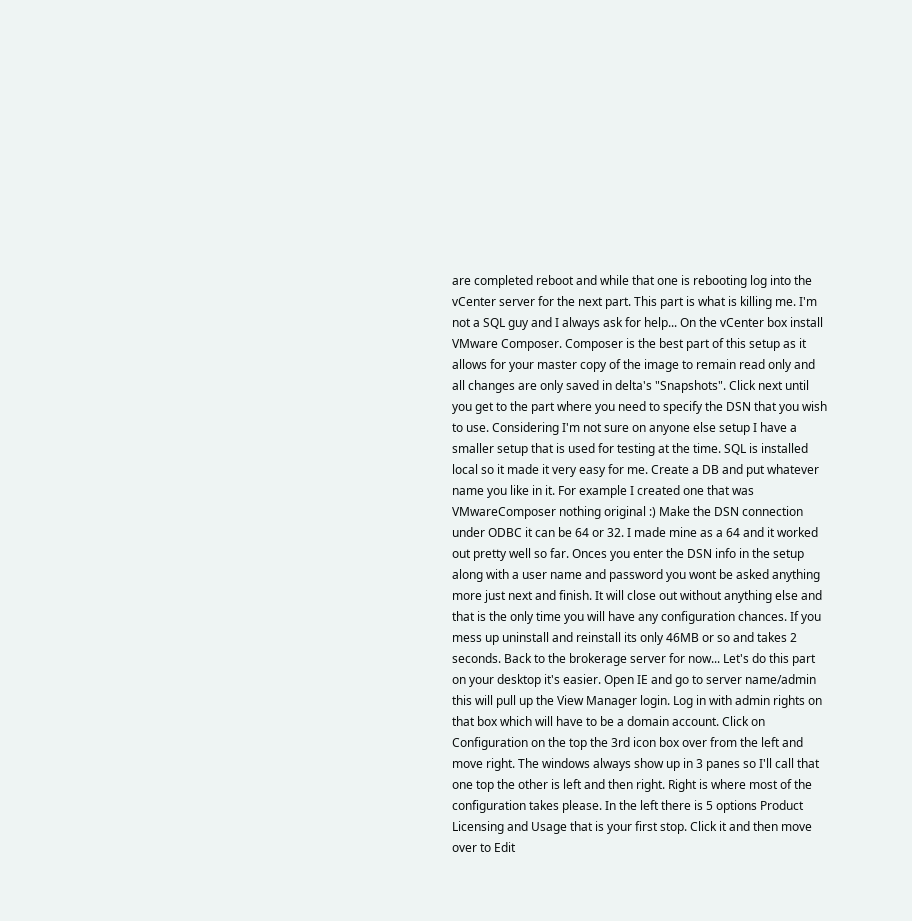are completed reboot and while that one is rebooting log into the vCenter server for the next part. This part is what is killing me. I'm not a SQL guy and I always ask for help... On the vCenter box install VMware Composer. Composer is the best part of this setup as it allows for your master copy of the image to remain read only and all changes are only saved in delta's "Snapshots". Click next until you get to the part where you need to specify the DSN that you wish to use. Considering I'm not sure on anyone else setup I have a smaller setup that is used for testing at the time. SQL is installed local so it made it very easy for me. Create a DB and put whatever name you like in it. For example I created one that was VMwareComposer nothing original :) Make the DSN connection under ODBC it can be 64 or 32. I made mine as a 64 and it worked out pretty well so far. Onces you enter the DSN info in the setup along with a user name and password you wont be asked anything more just next and finish. It will close out without anything else and that is the only time you will have any configuration chances. If you mess up uninstall and reinstall its only 46MB or so and takes 2 seconds. Back to the brokerage server for now... Let's do this part on your desktop it's easier. Open IE and go to server name/admin this will pull up the View Manager login. Log in with admin rights on that box which will have to be a domain account. Click on Configuration on the top the 3rd icon box over from the left and move right. The windows always show up in 3 panes so I'll call that one top the other is left and then right. Right is where most of the configuration takes please. In the left there is 5 options Product Licensing and Usage that is your first stop. Click it and then move over to Edit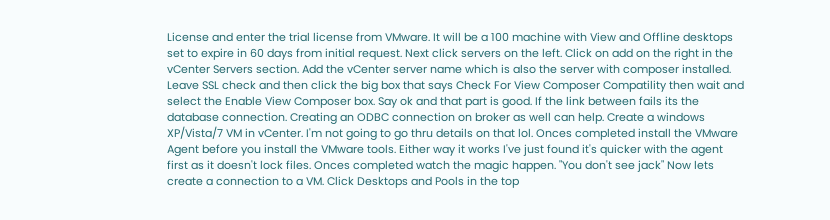License and enter the trial license from VMware. It will be a 100 machine with View and Offline desktops set to expire in 60 days from initial request. Next click servers on the left. Click on add on the right in the vCenter Servers section. Add the vCenter server name which is also the server with composer installed. Leave SSL check and then click the big box that says Check For View Composer Compatility then wait and select the Enable View Composer box. Say ok and that part is good. If the link between fails its the database connection. Creating an ODBC connection on broker as well can help. Create a windows XP/Vista/7 VM in vCenter. I'm not going to go thru details on that lol. Onces completed install the VMware Agent before you install the VMware tools. Either way it works I've just found it's quicker with the agent first as it doesn't lock files. Onces completed watch the magic happen. "You don't see jack" Now lets create a connection to a VM. Click Desktops and Pools in the top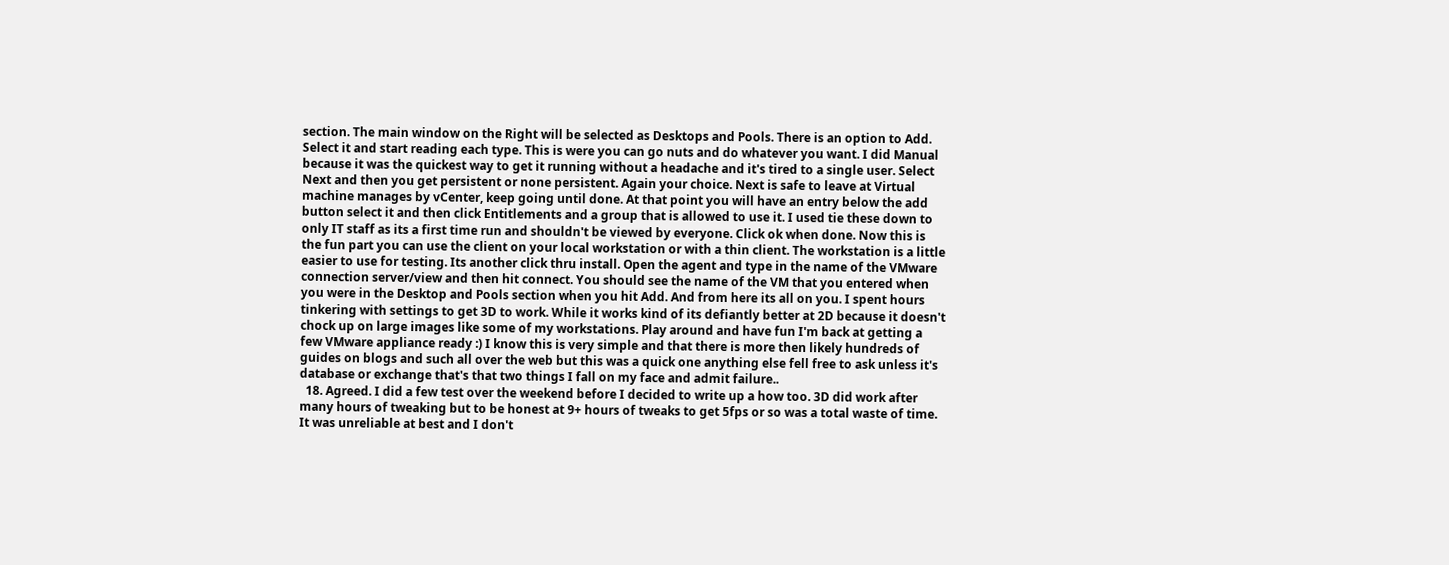section. The main window on the Right will be selected as Desktops and Pools. There is an option to Add. Select it and start reading each type. This is were you can go nuts and do whatever you want. I did Manual because it was the quickest way to get it running without a headache and it's tired to a single user. Select Next and then you get persistent or none persistent. Again your choice. Next is safe to leave at Virtual machine manages by vCenter, keep going until done. At that point you will have an entry below the add button select it and then click Entitlements and a group that is allowed to use it. I used tie these down to only IT staff as its a first time run and shouldn't be viewed by everyone. Click ok when done. Now this is the fun part you can use the client on your local workstation or with a thin client. The workstation is a little easier to use for testing. Its another click thru install. Open the agent and type in the name of the VMware connection server/view and then hit connect. You should see the name of the VM that you entered when you were in the Desktop and Pools section when you hit Add. And from here its all on you. I spent hours tinkering with settings to get 3D to work. While it works kind of its defiantly better at 2D because it doesn't chock up on large images like some of my workstations. Play around and have fun I'm back at getting a few VMware appliance ready :) I know this is very simple and that there is more then likely hundreds of guides on blogs and such all over the web but this was a quick one anything else fell free to ask unless it's database or exchange that's that two things I fall on my face and admit failure..
  18. Agreed. I did a few test over the weekend before I decided to write up a how too. 3D did work after many hours of tweaking but to be honest at 9+ hours of tweaks to get 5fps or so was a total waste of time. It was unreliable at best and I don't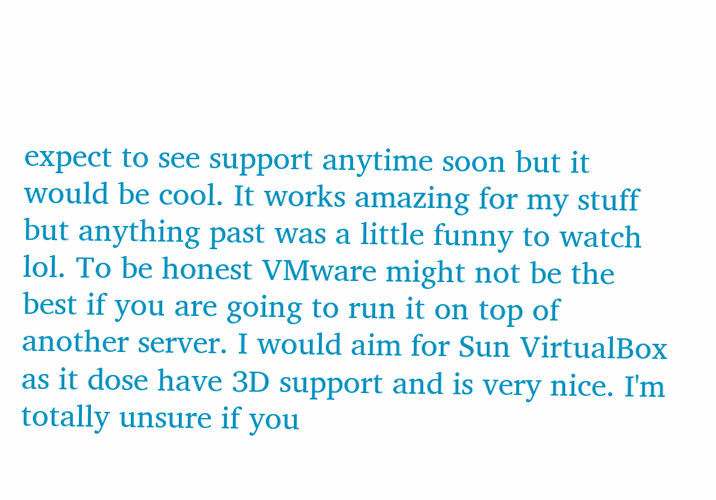expect to see support anytime soon but it would be cool. It works amazing for my stuff but anything past was a little funny to watch lol. To be honest VMware might not be the best if you are going to run it on top of another server. I would aim for Sun VirtualBox as it dose have 3D support and is very nice. I'm totally unsure if you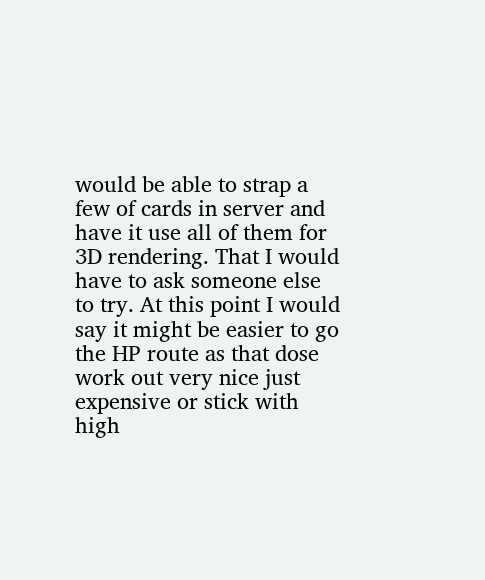would be able to strap a few of cards in server and have it use all of them for 3D rendering. That I would have to ask someone else to try. At this point I would say it might be easier to go the HP route as that dose work out very nice just expensive or stick with high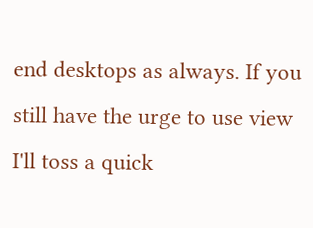end desktops as always. If you still have the urge to use view I'll toss a quick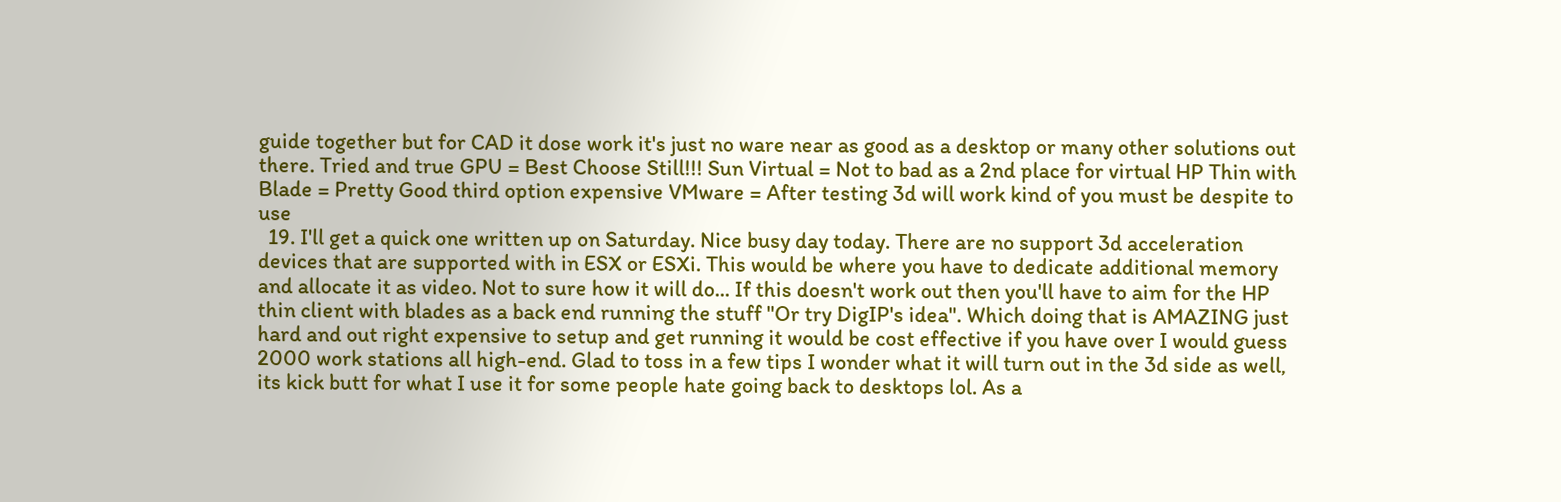guide together but for CAD it dose work it's just no ware near as good as a desktop or many other solutions out there. Tried and true GPU = Best Choose Still!!! Sun Virtual = Not to bad as a 2nd place for virtual HP Thin with Blade = Pretty Good third option expensive VMware = After testing 3d will work kind of you must be despite to use
  19. I'll get a quick one written up on Saturday. Nice busy day today. There are no support 3d acceleration devices that are supported with in ESX or ESXi. This would be where you have to dedicate additional memory and allocate it as video. Not to sure how it will do... If this doesn't work out then you'll have to aim for the HP thin client with blades as a back end running the stuff "Or try DigIP's idea". Which doing that is AMAZING just hard and out right expensive to setup and get running it would be cost effective if you have over I would guess 2000 work stations all high-end. Glad to toss in a few tips I wonder what it will turn out in the 3d side as well, its kick butt for what I use it for some people hate going back to desktops lol. As a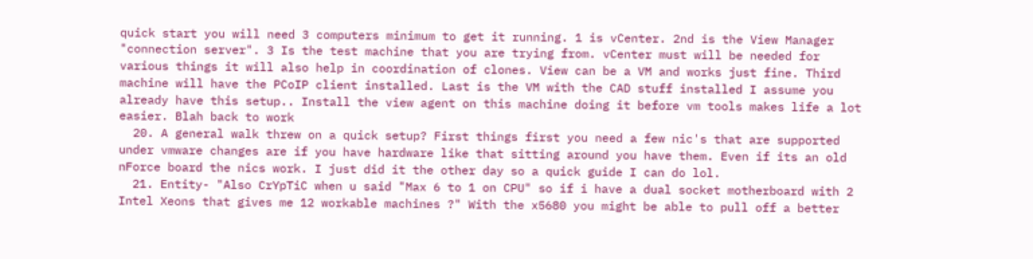quick start you will need 3 computers minimum to get it running. 1 is vCenter. 2nd is the View Manager "connection server". 3 Is the test machine that you are trying from. vCenter must will be needed for various things it will also help in coordination of clones. View can be a VM and works just fine. Third machine will have the PCoIP client installed. Last is the VM with the CAD stuff installed I assume you already have this setup.. Install the view agent on this machine doing it before vm tools makes life a lot easier. Blah back to work
  20. A general walk threw on a quick setup? First things first you need a few nic's that are supported under vmware changes are if you have hardware like that sitting around you have them. Even if its an old nForce board the nics work. I just did it the other day so a quick guide I can do lol.
  21. Entity- "Also CrYpTiC when u said "Max 6 to 1 on CPU" so if i have a dual socket motherboard with 2 Intel Xeons that gives me 12 workable machines ?" With the x5680 you might be able to pull off a better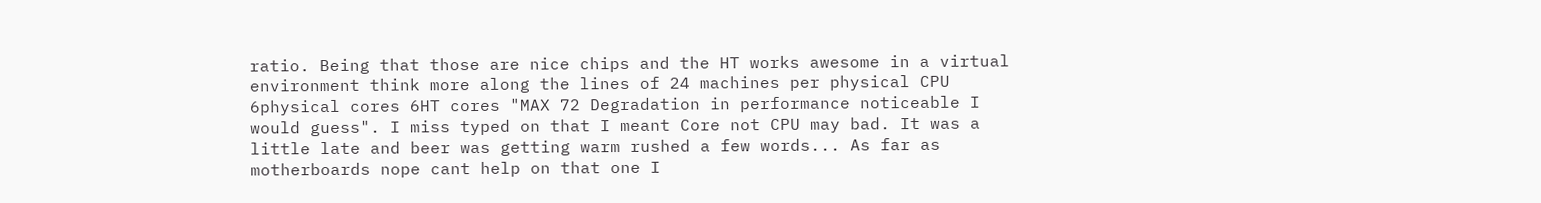ratio. Being that those are nice chips and the HT works awesome in a virtual environment think more along the lines of 24 machines per physical CPU 6physical cores 6HT cores "MAX 72 Degradation in performance noticeable I would guess". I miss typed on that I meant Core not CPU may bad. It was a little late and beer was getting warm rushed a few words... As far as motherboards nope cant help on that one I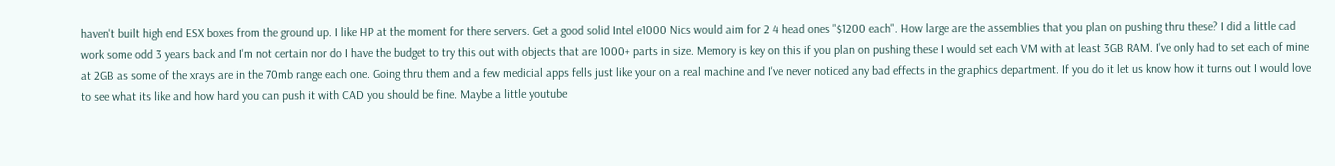haven't built high end ESX boxes from the ground up. I like HP at the moment for there servers. Get a good solid Intel e1000 Nics would aim for 2 4 head ones "$1200 each". How large are the assemblies that you plan on pushing thru these? I did a little cad work some odd 3 years back and I'm not certain nor do I have the budget to try this out with objects that are 1000+ parts in size. Memory is key on this if you plan on pushing these I would set each VM with at least 3GB RAM. I've only had to set each of mine at 2GB as some of the xrays are in the 70mb range each one. Going thru them and a few medicial apps fells just like your on a real machine and I've never noticed any bad effects in the graphics department. If you do it let us know how it turns out I would love to see what its like and how hard you can push it with CAD you should be fine. Maybe a little youtube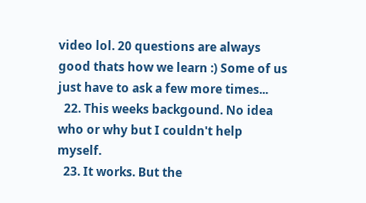video lol. 20 questions are always good thats how we learn :) Some of us just have to ask a few more times...
  22. This weeks backgound. No idea who or why but I couldn't help myself.
  23. It works. But the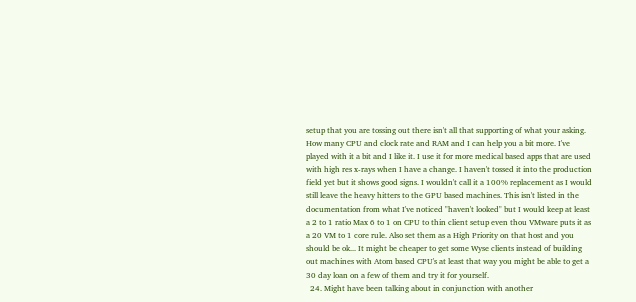setup that you are tossing out there isn't all that supporting of what your asking. How many CPU and clock rate and RAM and I can help you a bit more. I've played with it a bit and I like it. I use it for more medical based apps that are used with high res x-rays when I have a change. I haven't tossed it into the production field yet but it shows good signs. I wouldn't call it a 100% replacement as I would still leave the heavy hitters to the GPU based machines. This isn't listed in the documentation from what I've noticed "haven't looked" but I would keep at least a 2 to 1 ratio Max 6 to 1 on CPU to thin client setup even thou VMware puts it as a 20 VM to 1 core rule. Also set them as a High Priority on that host and you should be ok... It might be cheaper to get some Wyse clients instead of building out machines with Atom based CPU's at least that way you might be able to get a 30 day loan on a few of them and try it for yourself.
  24. Might have been talking about in conjunction with another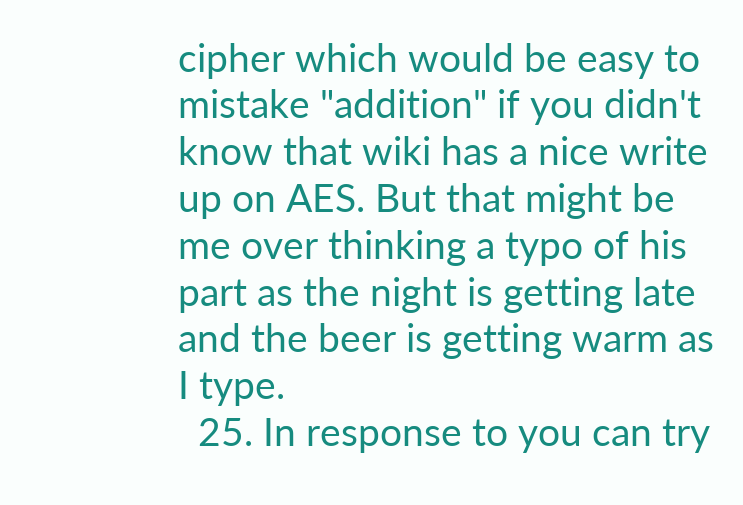cipher which would be easy to mistake "addition" if you didn't know that wiki has a nice write up on AES. But that might be me over thinking a typo of his part as the night is getting late and the beer is getting warm as I type.
  25. In response to you can try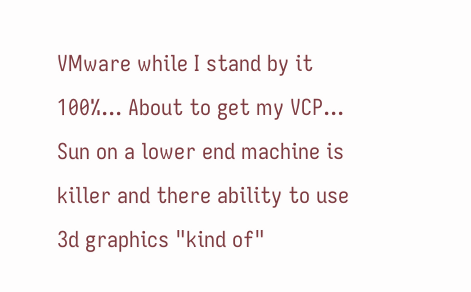VMware while I stand by it 100%... About to get my VCP... Sun on a lower end machine is killer and there ability to use 3d graphics "kind of"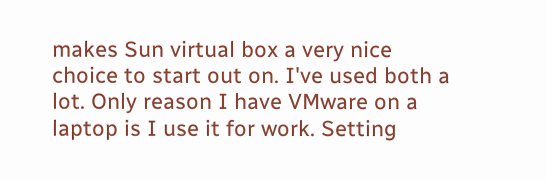makes Sun virtual box a very nice choice to start out on. I've used both a lot. Only reason I have VMware on a laptop is I use it for work. Setting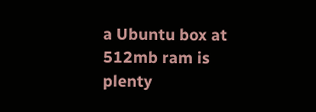a Ubuntu box at 512mb ram is plenty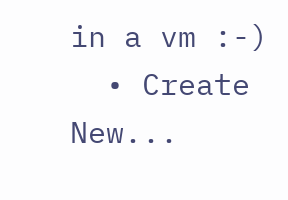in a vm :-)
  • Create New...